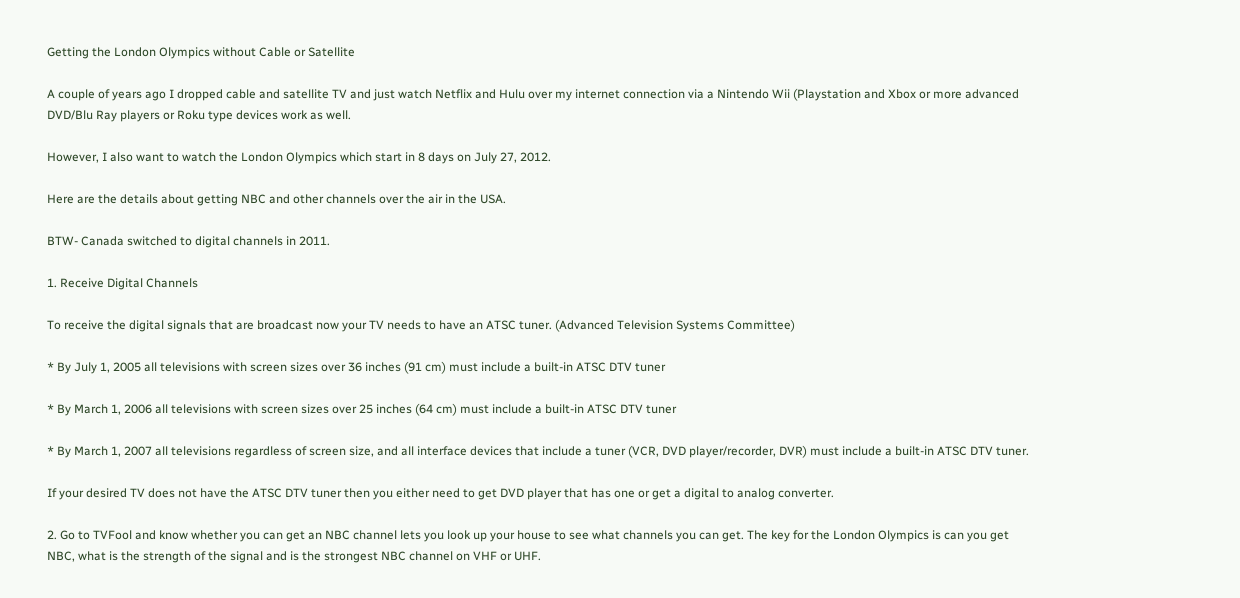Getting the London Olympics without Cable or Satellite

A couple of years ago I dropped cable and satellite TV and just watch Netflix and Hulu over my internet connection via a Nintendo Wii (Playstation and Xbox or more advanced DVD/Blu Ray players or Roku type devices work as well.

However, I also want to watch the London Olympics which start in 8 days on July 27, 2012.

Here are the details about getting NBC and other channels over the air in the USA.

BTW- Canada switched to digital channels in 2011.

1. Receive Digital Channels

To receive the digital signals that are broadcast now your TV needs to have an ATSC tuner. (Advanced Television Systems Committee)

* By July 1, 2005 all televisions with screen sizes over 36 inches (91 cm) must include a built-in ATSC DTV tuner

* By March 1, 2006 all televisions with screen sizes over 25 inches (64 cm) must include a built-in ATSC DTV tuner

* By March 1, 2007 all televisions regardless of screen size, and all interface devices that include a tuner (VCR, DVD player/recorder, DVR) must include a built-in ATSC DTV tuner.

If your desired TV does not have the ATSC DTV tuner then you either need to get DVD player that has one or get a digital to analog converter.

2. Go to TVFool and know whether you can get an NBC channel lets you look up your house to see what channels you can get. The key for the London Olympics is can you get NBC, what is the strength of the signal and is the strongest NBC channel on VHF or UHF.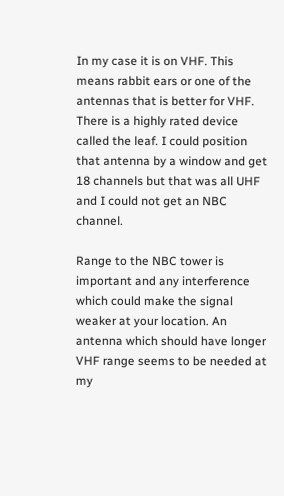In my case it is on VHF. This means rabbit ears or one of the antennas that is better for VHF. There is a highly rated device called the leaf. I could position that antenna by a window and get 18 channels but that was all UHF and I could not get an NBC channel.

Range to the NBC tower is important and any interference which could make the signal weaker at your location. An antenna which should have longer VHF range seems to be needed at my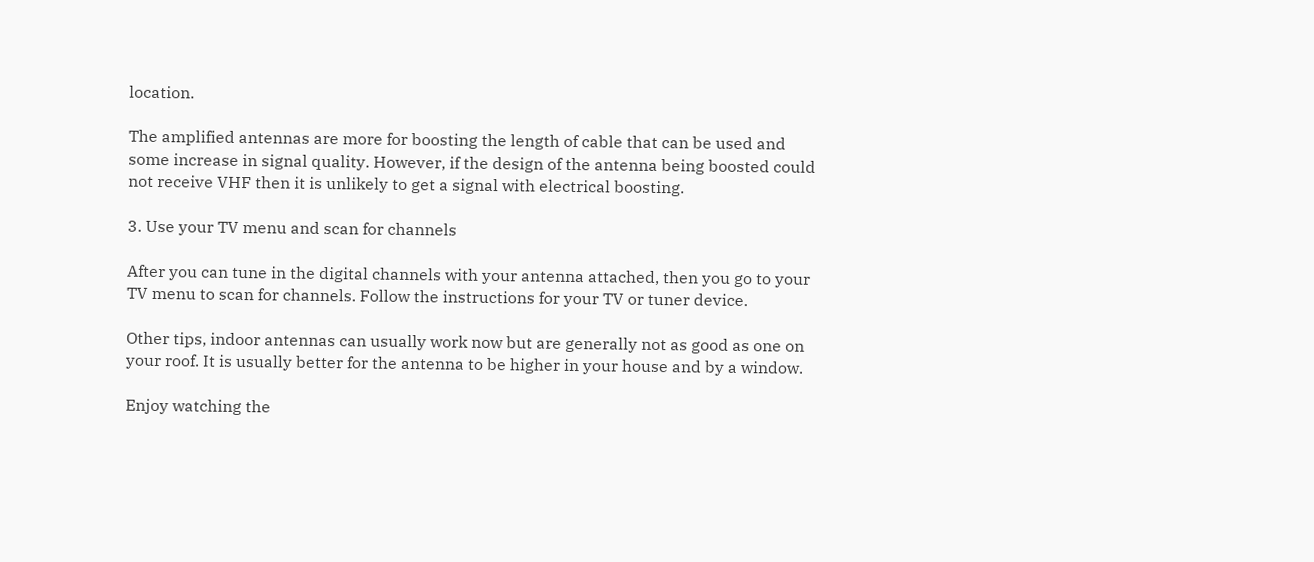location.

The amplified antennas are more for boosting the length of cable that can be used and some increase in signal quality. However, if the design of the antenna being boosted could not receive VHF then it is unlikely to get a signal with electrical boosting.

3. Use your TV menu and scan for channels

After you can tune in the digital channels with your antenna attached, then you go to your TV menu to scan for channels. Follow the instructions for your TV or tuner device.

Other tips, indoor antennas can usually work now but are generally not as good as one on your roof. It is usually better for the antenna to be higher in your house and by a window.

Enjoy watching the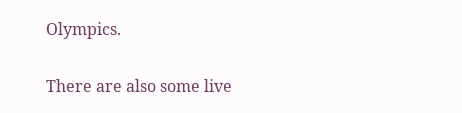Olympics.

There are also some live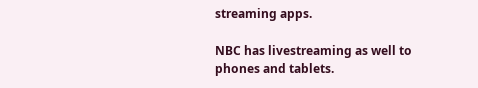streaming apps.

NBC has livestreaming as well to phones and tablets.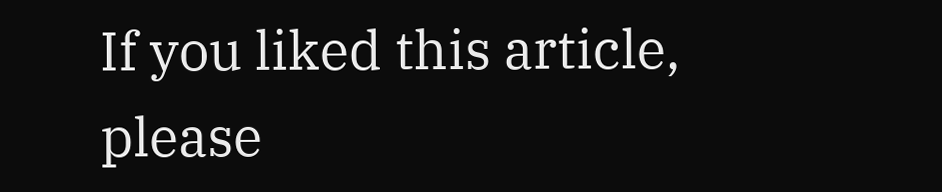If you liked this article, please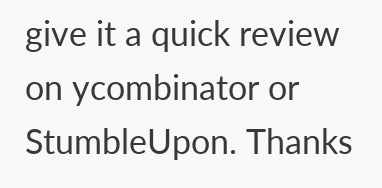give it a quick review on ycombinator or StumbleUpon. Thanks